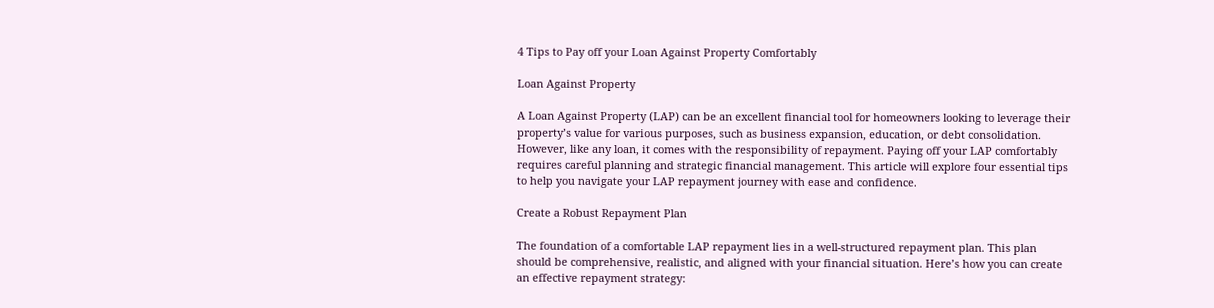4 Tips to Pay off your Loan Against Property Comfortably

Loan Against Property

A Loan Against Property (LAP) can be an excellent financial tool for homeowners looking to leverage their property’s value for various purposes, such as business expansion, education, or debt consolidation. However, like any loan, it comes with the responsibility of repayment. Paying off your LAP comfortably requires careful planning and strategic financial management. This article will explore four essential tips to help you navigate your LAP repayment journey with ease and confidence.

Create a Robust Repayment Plan

The foundation of a comfortable LAP repayment lies in a well-structured repayment plan. This plan should be comprehensive, realistic, and aligned with your financial situation. Here’s how you can create an effective repayment strategy: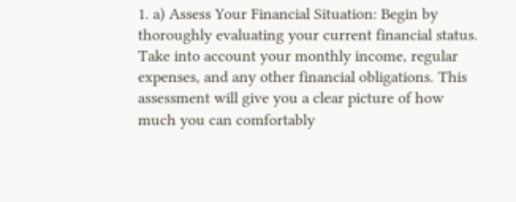1. a) Assess Your Financial Situation: Begin by thoroughly evaluating your current financial status. Take into account your monthly income, regular expenses, and any other financial obligations. This assessment will give you a clear picture of how much you can comfortably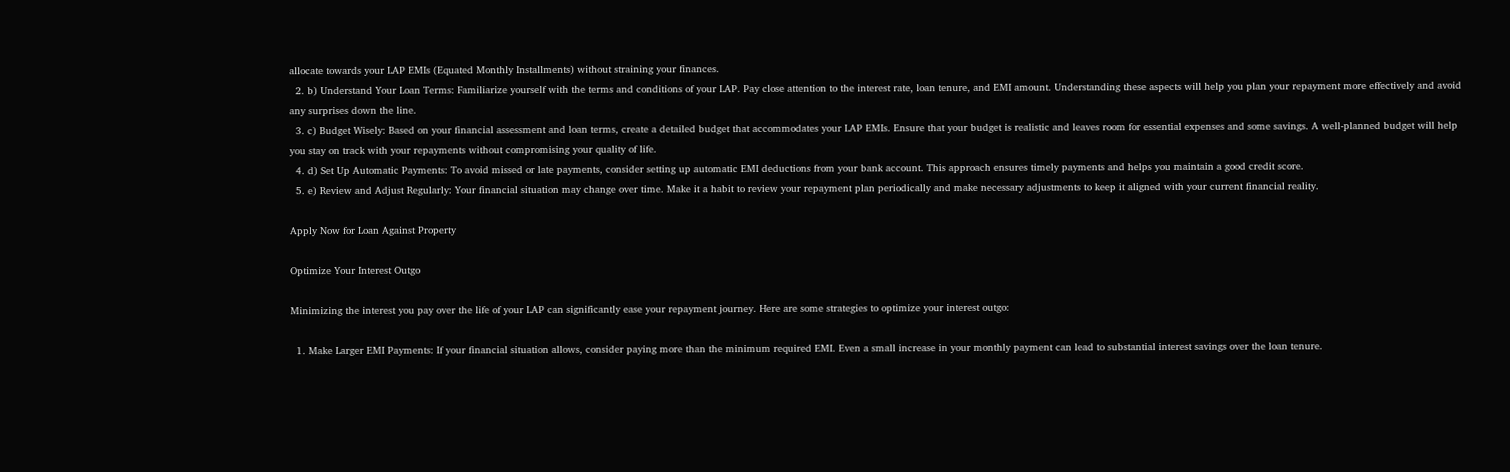allocate towards your LAP EMIs (Equated Monthly Installments) without straining your finances.
  2. b) Understand Your Loan Terms: Familiarize yourself with the terms and conditions of your LAP. Pay close attention to the interest rate, loan tenure, and EMI amount. Understanding these aspects will help you plan your repayment more effectively and avoid any surprises down the line.
  3. c) Budget Wisely: Based on your financial assessment and loan terms, create a detailed budget that accommodates your LAP EMIs. Ensure that your budget is realistic and leaves room for essential expenses and some savings. A well-planned budget will help you stay on track with your repayments without compromising your quality of life.
  4. d) Set Up Automatic Payments: To avoid missed or late payments, consider setting up automatic EMI deductions from your bank account. This approach ensures timely payments and helps you maintain a good credit score.
  5. e) Review and Adjust Regularly: Your financial situation may change over time. Make it a habit to review your repayment plan periodically and make necessary adjustments to keep it aligned with your current financial reality.

Apply Now for Loan Against Property

Optimize Your Interest Outgo

Minimizing the interest you pay over the life of your LAP can significantly ease your repayment journey. Here are some strategies to optimize your interest outgo:

  1. Make Larger EMI Payments: If your financial situation allows, consider paying more than the minimum required EMI. Even a small increase in your monthly payment can lead to substantial interest savings over the loan tenure.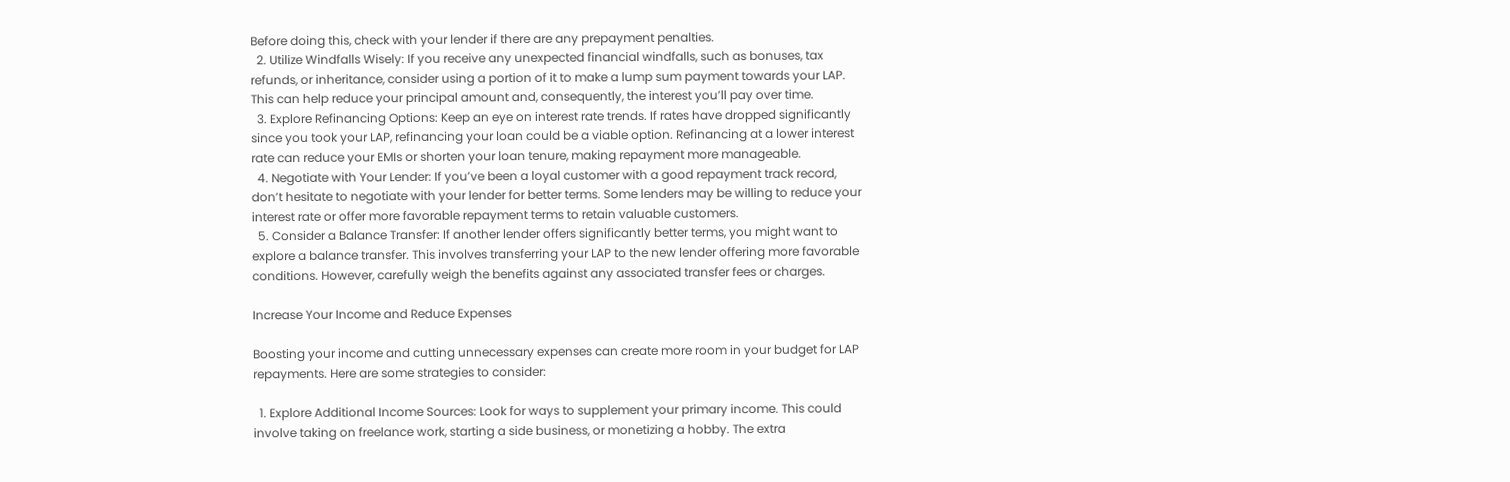Before doing this, check with your lender if there are any prepayment penalties.
  2. Utilize Windfalls Wisely: If you receive any unexpected financial windfalls, such as bonuses, tax refunds, or inheritance, consider using a portion of it to make a lump sum payment towards your LAP. This can help reduce your principal amount and, consequently, the interest you’ll pay over time.
  3. Explore Refinancing Options: Keep an eye on interest rate trends. If rates have dropped significantly since you took your LAP, refinancing your loan could be a viable option. Refinancing at a lower interest rate can reduce your EMIs or shorten your loan tenure, making repayment more manageable.
  4. Negotiate with Your Lender: If you’ve been a loyal customer with a good repayment track record, don’t hesitate to negotiate with your lender for better terms. Some lenders may be willing to reduce your interest rate or offer more favorable repayment terms to retain valuable customers.
  5. Consider a Balance Transfer: If another lender offers significantly better terms, you might want to explore a balance transfer. This involves transferring your LAP to the new lender offering more favorable conditions. However, carefully weigh the benefits against any associated transfer fees or charges.

Increase Your Income and Reduce Expenses

Boosting your income and cutting unnecessary expenses can create more room in your budget for LAP repayments. Here are some strategies to consider:

  1. Explore Additional Income Sources: Look for ways to supplement your primary income. This could involve taking on freelance work, starting a side business, or monetizing a hobby. The extra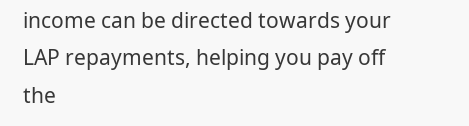income can be directed towards your LAP repayments, helping you pay off the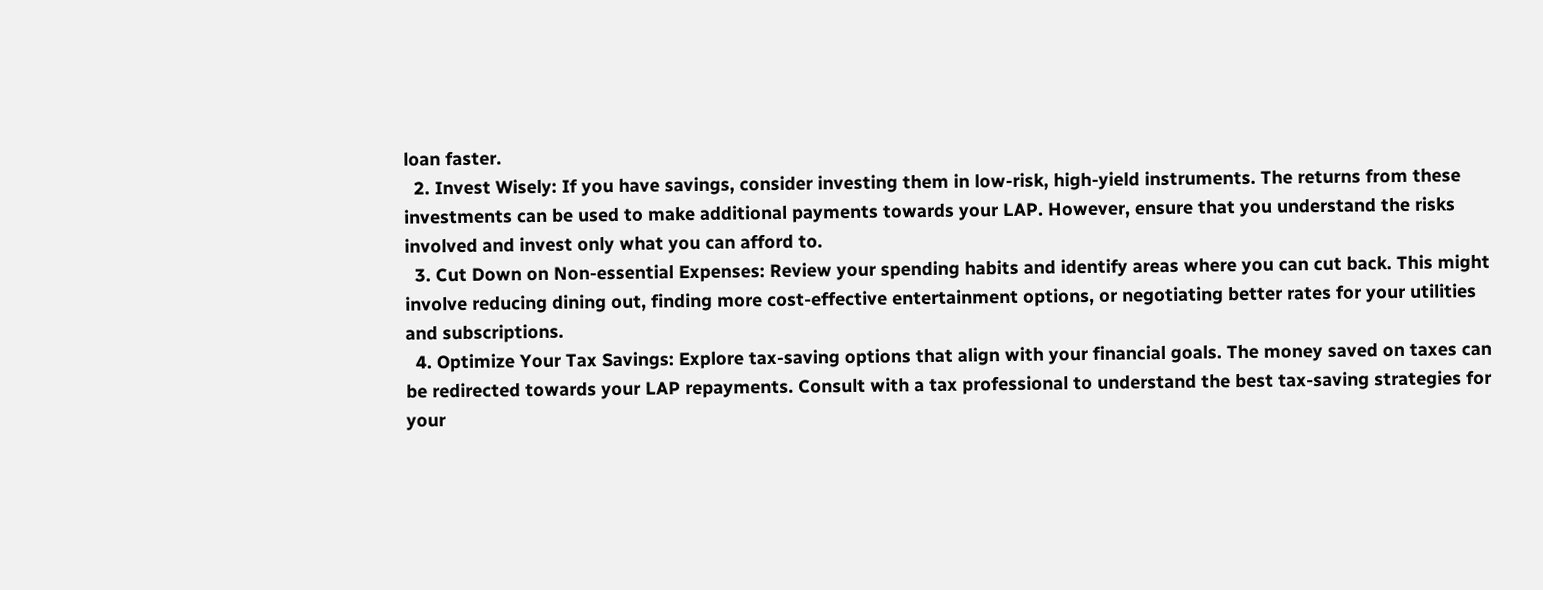loan faster.
  2. Invest Wisely: If you have savings, consider investing them in low-risk, high-yield instruments. The returns from these investments can be used to make additional payments towards your LAP. However, ensure that you understand the risks involved and invest only what you can afford to.
  3. Cut Down on Non-essential Expenses: Review your spending habits and identify areas where you can cut back. This might involve reducing dining out, finding more cost-effective entertainment options, or negotiating better rates for your utilities and subscriptions.
  4. Optimize Your Tax Savings: Explore tax-saving options that align with your financial goals. The money saved on taxes can be redirected towards your LAP repayments. Consult with a tax professional to understand the best tax-saving strategies for your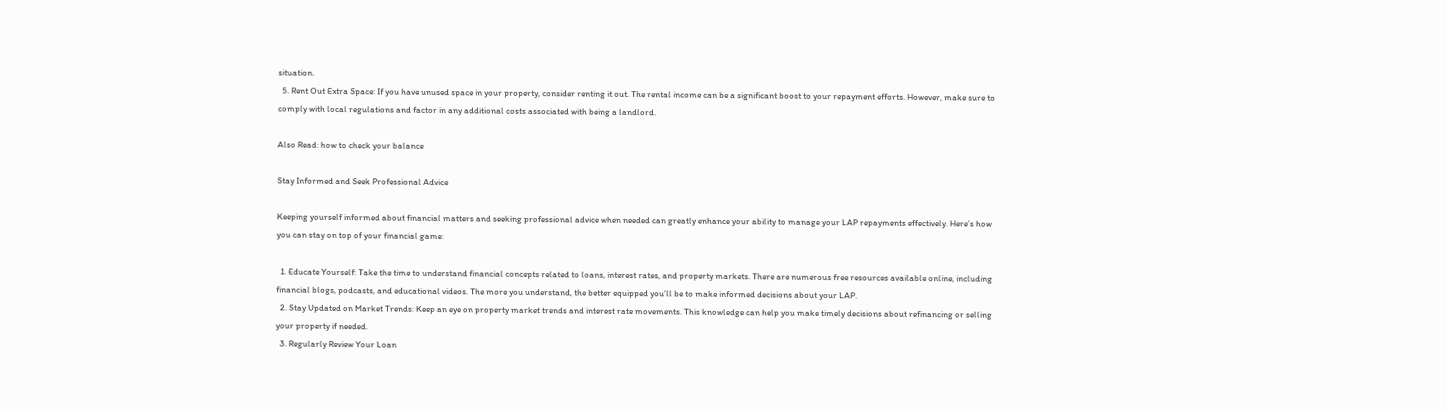situation.
  5. Rent Out Extra Space: If you have unused space in your property, consider renting it out. The rental income can be a significant boost to your repayment efforts. However, make sure to comply with local regulations and factor in any additional costs associated with being a landlord.

Also Read: how to check your balance

Stay Informed and Seek Professional Advice

Keeping yourself informed about financial matters and seeking professional advice when needed can greatly enhance your ability to manage your LAP repayments effectively. Here’s how you can stay on top of your financial game:

  1. Educate Yourself: Take the time to understand financial concepts related to loans, interest rates, and property markets. There are numerous free resources available online, including financial blogs, podcasts, and educational videos. The more you understand, the better equipped you’ll be to make informed decisions about your LAP.
  2. Stay Updated on Market Trends: Keep an eye on property market trends and interest rate movements. This knowledge can help you make timely decisions about refinancing or selling your property if needed.
  3. Regularly Review Your Loan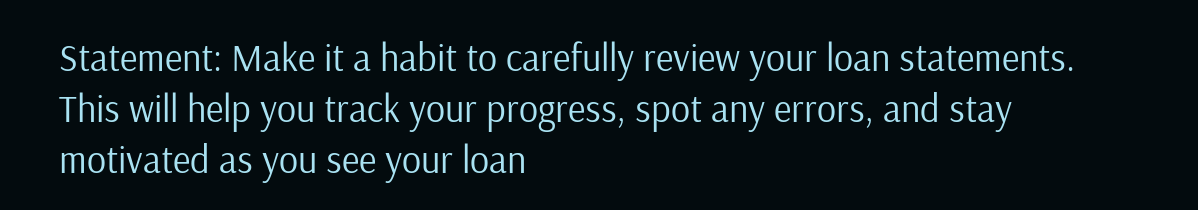Statement: Make it a habit to carefully review your loan statements. This will help you track your progress, spot any errors, and stay motivated as you see your loan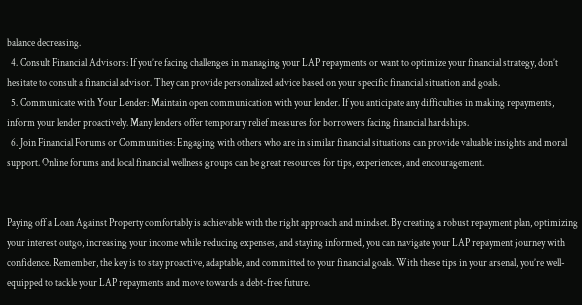balance decreasing.
  4. Consult Financial Advisors: If you’re facing challenges in managing your LAP repayments or want to optimize your financial strategy, don’t hesitate to consult a financial advisor. They can provide personalized advice based on your specific financial situation and goals.
  5. Communicate with Your Lender: Maintain open communication with your lender. If you anticipate any difficulties in making repayments, inform your lender proactively. Many lenders offer temporary relief measures for borrowers facing financial hardships.
  6. Join Financial Forums or Communities: Engaging with others who are in similar financial situations can provide valuable insights and moral support. Online forums and local financial wellness groups can be great resources for tips, experiences, and encouragement.


Paying off a Loan Against Property comfortably is achievable with the right approach and mindset. By creating a robust repayment plan, optimizing your interest outgo, increasing your income while reducing expenses, and staying informed, you can navigate your LAP repayment journey with confidence. Remember, the key is to stay proactive, adaptable, and committed to your financial goals. With these tips in your arsenal, you’re well-equipped to tackle your LAP repayments and move towards a debt-free future.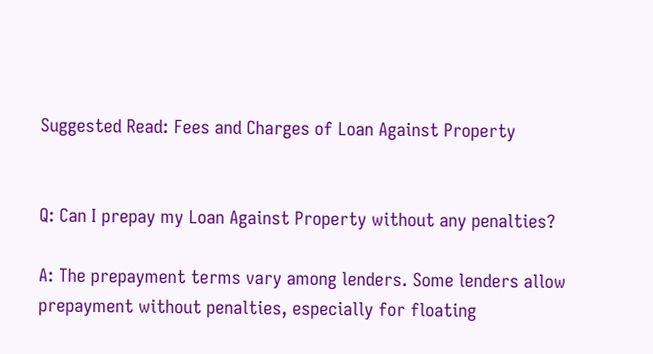Suggested Read: Fees and Charges of Loan Against Property


Q: Can I prepay my Loan Against Property without any penalties?

A: The prepayment terms vary among lenders. Some lenders allow prepayment without penalties, especially for floating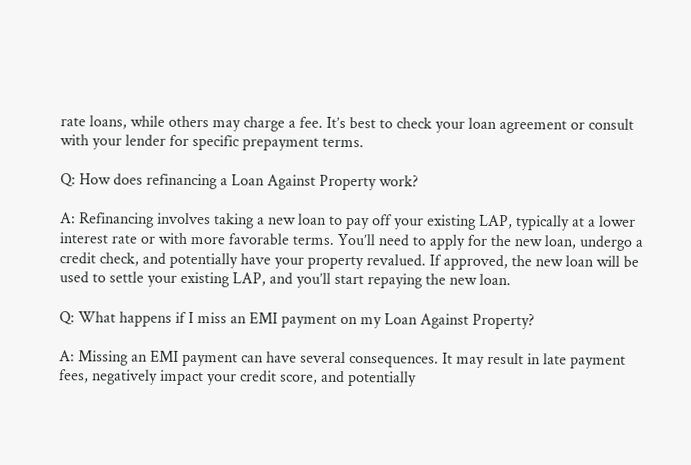rate loans, while others may charge a fee. It’s best to check your loan agreement or consult with your lender for specific prepayment terms.

Q: How does refinancing a Loan Against Property work?

A: Refinancing involves taking a new loan to pay off your existing LAP, typically at a lower interest rate or with more favorable terms. You’ll need to apply for the new loan, undergo a credit check, and potentially have your property revalued. If approved, the new loan will be used to settle your existing LAP, and you’ll start repaying the new loan.

Q: What happens if I miss an EMI payment on my Loan Against Property?

A: Missing an EMI payment can have several consequences. It may result in late payment fees, negatively impact your credit score, and potentially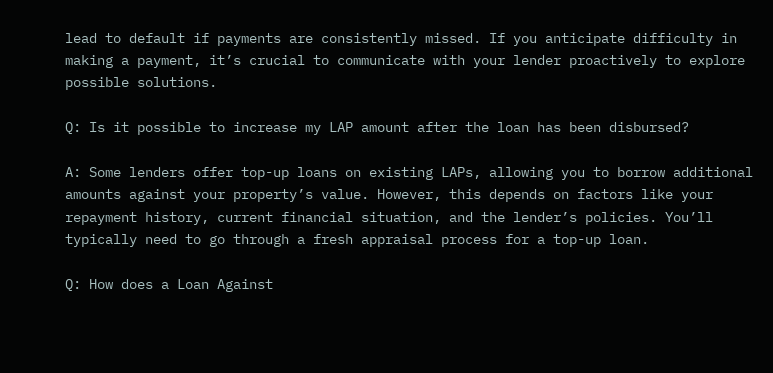lead to default if payments are consistently missed. If you anticipate difficulty in making a payment, it’s crucial to communicate with your lender proactively to explore possible solutions.

Q: Is it possible to increase my LAP amount after the loan has been disbursed?

A: Some lenders offer top-up loans on existing LAPs, allowing you to borrow additional amounts against your property’s value. However, this depends on factors like your repayment history, current financial situation, and the lender’s policies. You’ll typically need to go through a fresh appraisal process for a top-up loan.

Q: How does a Loan Against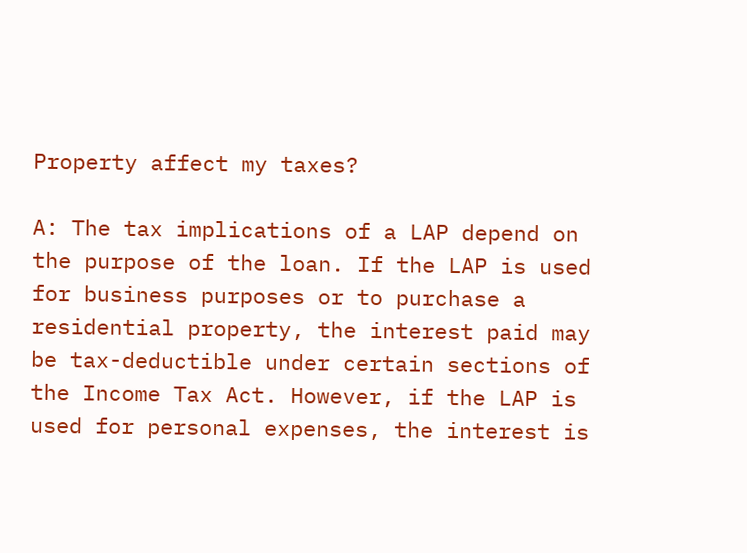Property affect my taxes?

A: The tax implications of a LAP depend on the purpose of the loan. If the LAP is used for business purposes or to purchase a residential property, the interest paid may be tax-deductible under certain sections of the Income Tax Act. However, if the LAP is used for personal expenses, the interest is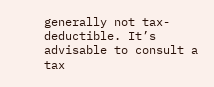generally not tax-deductible. It’s advisable to consult a tax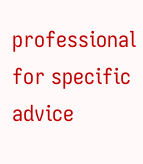professional for specific advice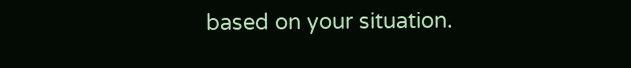based on your situation.